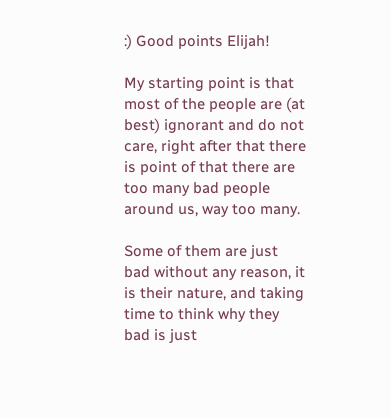:) Good points Elijah!

My starting point is that most of the people are (at best) ignorant and do not care, right after that there is point of that there are too many bad people around us, way too many.

Some of them are just bad without any reason, it is their nature, and taking time to think why they bad is just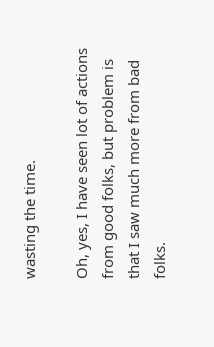wasting the time.

Oh, yes, I have seen lot of actions from good folks, but problem is that I saw much more from bad folks.